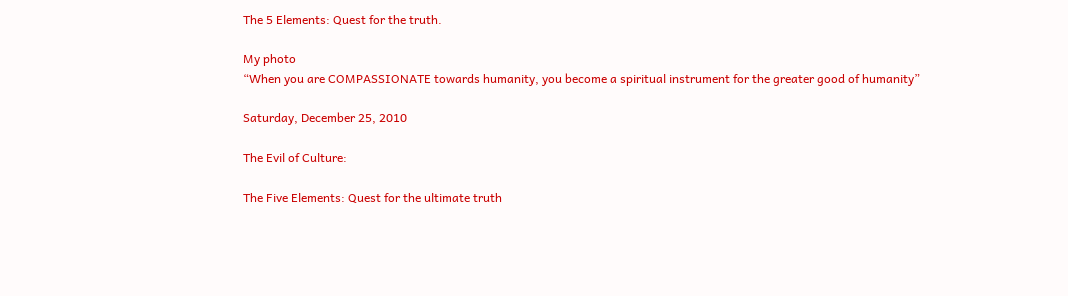The 5 Elements: Quest for the truth.

My photo
“When you are COMPASSIONATE towards humanity, you become a spiritual instrument for the greater good of humanity”

Saturday, December 25, 2010

The Evil of Culture:

The Five Elements: Quest for the ultimate truth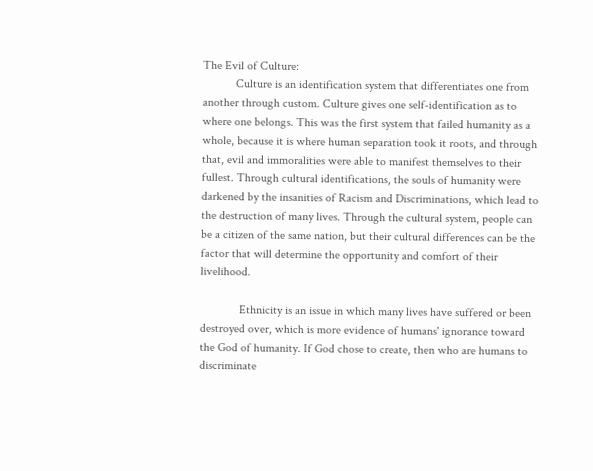The Evil of Culture:
           Culture is an identification system that differentiates one from another through custom. Culture gives one self-identification as to where one belongs. This was the first system that failed humanity as a whole, because it is where human separation took it roots, and through that, evil and immoralities were able to manifest themselves to their fullest. Through cultural identifications, the souls of humanity were darkened by the insanities of Racism and Discriminations, which lead to the destruction of many lives. Through the cultural system, people can be a citizen of the same nation, but their cultural differences can be the factor that will determine the opportunity and comfort of their livelihood.

             Ethnicity is an issue in which many lives have suffered or been destroyed over, which is more evidence of humans' ignorance toward the God of humanity. If God chose to create, then who are humans to discriminate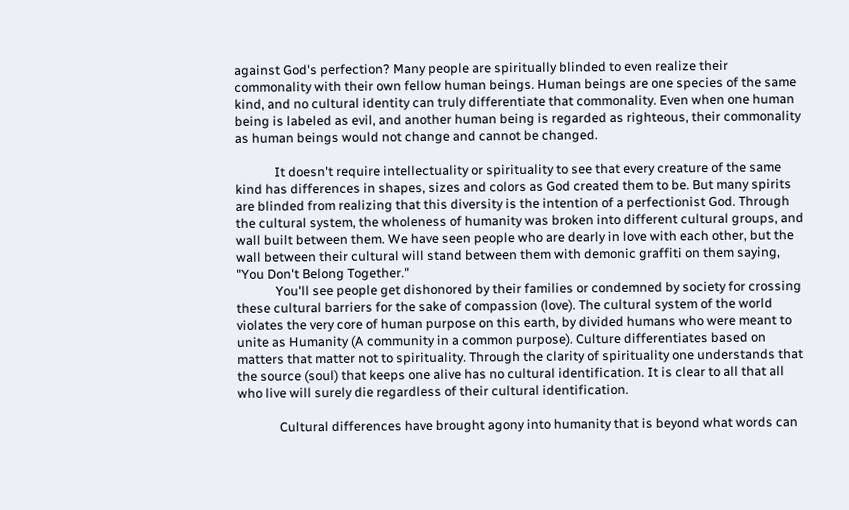against God's perfection? Many people are spiritually blinded to even realize their commonality with their own fellow human beings. Human beings are one species of the same kind, and no cultural identity can truly differentiate that commonality. Even when one human being is labeled as evil, and another human being is regarded as righteous, their commonality as human beings would not change and cannot be changed.

             It doesn't require intellectuality or spirituality to see that every creature of the same kind has differences in shapes, sizes and colors as God created them to be. But many spirits are blinded from realizing that this diversity is the intention of a perfectionist God. Through the cultural system, the wholeness of humanity was broken into different cultural groups, and wall built between them. We have seen people who are dearly in love with each other, but the wall between their cultural will stand between them with demonic graffiti on them saying, "You Don't Belong Together."
             You'll see people get dishonored by their families or condemned by society for crossing these cultural barriers for the sake of compassion (love). The cultural system of the world violates the very core of human purpose on this earth, by divided humans who were meant to unite as Humanity (A community in a common purpose). Culture differentiates based on matters that matter not to spirituality. Through the clarity of spirituality one understands that the source (soul) that keeps one alive has no cultural identification. It is clear to all that all who live will surely die regardless of their cultural identification.

              Cultural differences have brought agony into humanity that is beyond what words can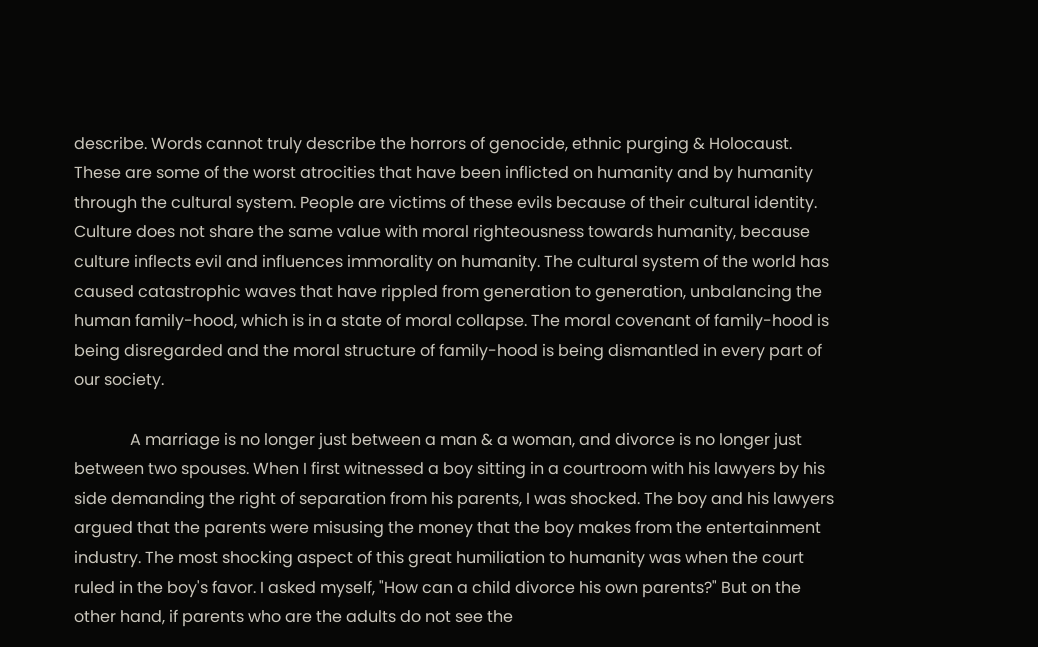describe. Words cannot truly describe the horrors of genocide, ethnic purging & Holocaust. These are some of the worst atrocities that have been inflicted on humanity and by humanity through the cultural system. People are victims of these evils because of their cultural identity. Culture does not share the same value with moral righteousness towards humanity, because culture inflects evil and influences immorality on humanity. The cultural system of the world has caused catastrophic waves that have rippled from generation to generation, unbalancing the human family-hood, which is in a state of moral collapse. The moral covenant of family-hood is being disregarded and the moral structure of family-hood is being dismantled in every part of our society.

              A marriage is no longer just between a man & a woman, and divorce is no longer just between two spouses. When I first witnessed a boy sitting in a courtroom with his lawyers by his side demanding the right of separation from his parents, I was shocked. The boy and his lawyers argued that the parents were misusing the money that the boy makes from the entertainment industry. The most shocking aspect of this great humiliation to humanity was when the court ruled in the boy's favor. I asked myself, "How can a child divorce his own parents?" But on the other hand, if parents who are the adults do not see the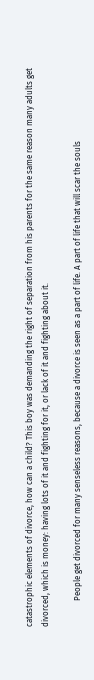catastrophic elements of divorce, how can a child? This boy was demanding the right of separation from his parents for the same reason many adults get divorced, which is money: having lots of it and fighting for it, or lack of it and fighting about it.

             People get divorced for many senseless reasons, because a divorce is seen as a part of life. A part of life that will scar the souls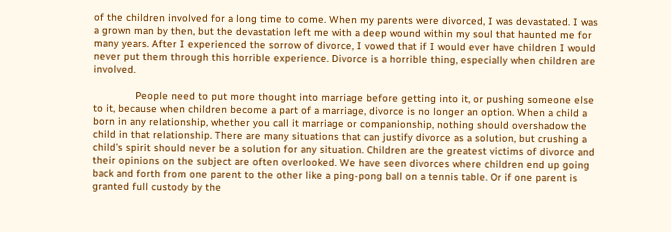of the children involved for a long time to come. When my parents were divorced, I was devastated. I was a grown man by then, but the devastation left me with a deep wound within my soul that haunted me for many years. After I experienced the sorrow of divorce, I vowed that if I would ever have children I would never put them through this horrible experience. Divorce is a horrible thing, especially when children are involved.

              People need to put more thought into marriage before getting into it, or pushing someone else to it, because when children become a part of a marriage, divorce is no longer an option. When a child a born in any relationship, whether you call it marriage or companionship, nothing should overshadow the child in that relationship. There are many situations that can justify divorce as a solution, but crushing a child’s spirit should never be a solution for any situation. Children are the greatest victims of divorce and their opinions on the subject are often overlooked. We have seen divorces where children end up going back and forth from one parent to the other like a ping-pong ball on a tennis table. Or if one parent is granted full custody by the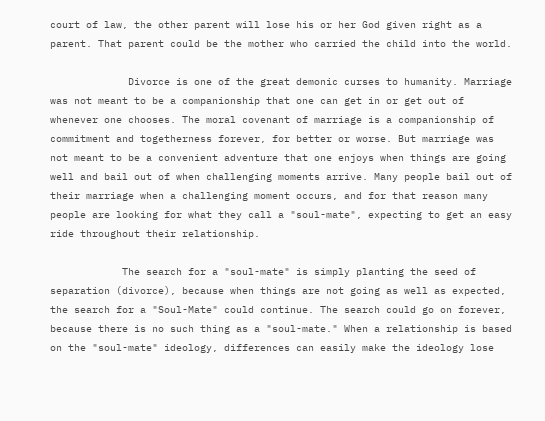court of law, the other parent will lose his or her God given right as a parent. That parent could be the mother who carried the child into the world.

             Divorce is one of the great demonic curses to humanity. Marriage was not meant to be a companionship that one can get in or get out of whenever one chooses. The moral covenant of marriage is a companionship of commitment and togetherness forever, for better or worse. But marriage was not meant to be a convenient adventure that one enjoys when things are going well and bail out of when challenging moments arrive. Many people bail out of their marriage when a challenging moment occurs, and for that reason many people are looking for what they call a "soul-mate", expecting to get an easy ride throughout their relationship.

            The search for a "soul-mate" is simply planting the seed of separation (divorce), because when things are not going as well as expected, the search for a "Soul-Mate" could continue. The search could go on forever, because there is no such thing as a "soul-mate." When a relationship is based on the "soul-mate" ideology, differences can easily make the ideology lose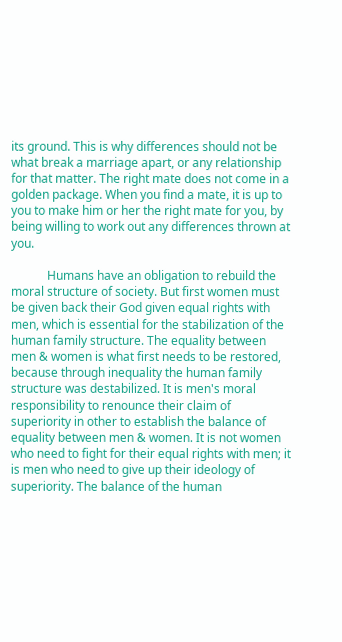its ground. This is why differences should not be what break a marriage apart, or any relationship for that matter. The right mate does not come in a golden package. When you find a mate, it is up to you to make him or her the right mate for you, by being willing to work out any differences thrown at you.

            Humans have an obligation to rebuild the moral structure of society. But first women must be given back their God given equal rights with men, which is essential for the stabilization of the human family structure. The equality between men & women is what first needs to be restored, because through inequality the human family structure was destabilized. It is men's moral responsibility to renounce their claim of superiority in other to establish the balance of equality between men & women. It is not women who need to fight for their equal rights with men; it is men who need to give up their ideology of superiority. The balance of the human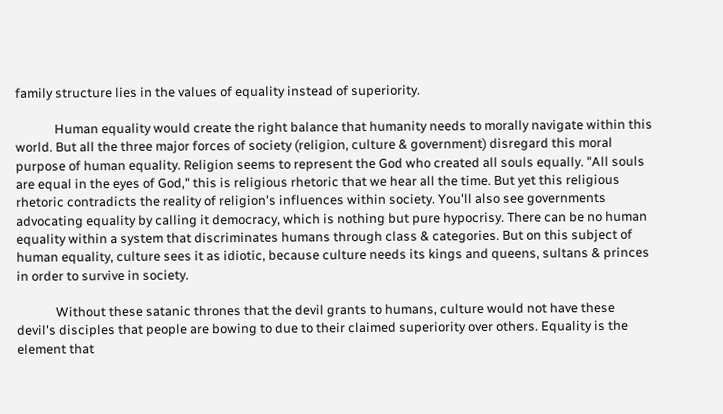family structure lies in the values of equality instead of superiority.

             Human equality would create the right balance that humanity needs to morally navigate within this world. But all the three major forces of society (religion, culture & government) disregard this moral purpose of human equality. Religion seems to represent the God who created all souls equally. "All souls are equal in the eyes of God," this is religious rhetoric that we hear all the time. But yet this religious rhetoric contradicts the reality of religion's influences within society. You'll also see governments advocating equality by calling it democracy, which is nothing but pure hypocrisy. There can be no human equality within a system that discriminates humans through class & categories. But on this subject of human equality, culture sees it as idiotic, because culture needs its kings and queens, sultans & princes in order to survive in society.

             Without these satanic thrones that the devil grants to humans, culture would not have these devil's disciples that people are bowing to due to their claimed superiority over others. Equality is the element that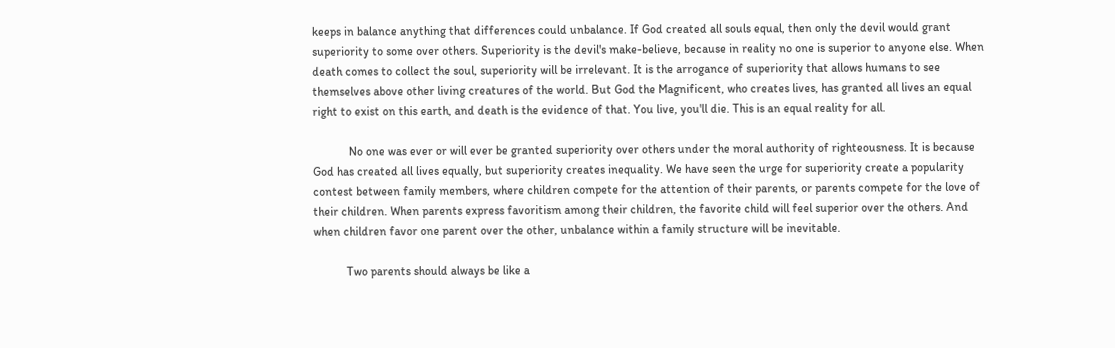keeps in balance anything that differences could unbalance. If God created all souls equal, then only the devil would grant superiority to some over others. Superiority is the devil's make-believe, because in reality no one is superior to anyone else. When death comes to collect the soul, superiority will be irrelevant. It is the arrogance of superiority that allows humans to see themselves above other living creatures of the world. But God the Magnificent, who creates lives, has granted all lives an equal right to exist on this earth, and death is the evidence of that. You live, you'll die. This is an equal reality for all.

            No one was ever or will ever be granted superiority over others under the moral authority of righteousness. It is because God has created all lives equally, but superiority creates inequality. We have seen the urge for superiority create a popularity contest between family members, where children compete for the attention of their parents, or parents compete for the love of their children. When parents express favoritism among their children, the favorite child will feel superior over the others. And when children favor one parent over the other, unbalance within a family structure will be inevitable.

           Two parents should always be like a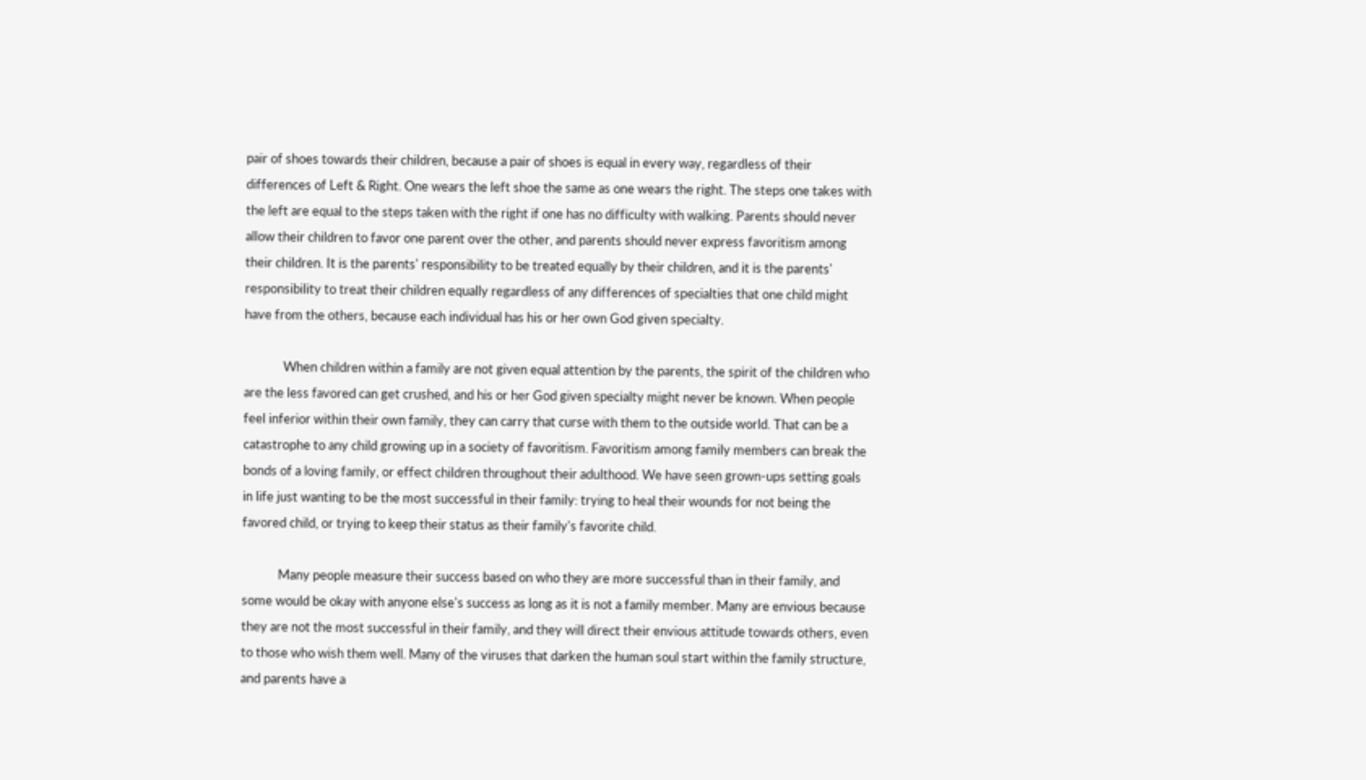pair of shoes towards their children, because a pair of shoes is equal in every way, regardless of their differences of Left & Right. One wears the left shoe the same as one wears the right. The steps one takes with the left are equal to the steps taken with the right if one has no difficulty with walking. Parents should never allow their children to favor one parent over the other, and parents should never express favoritism among their children. It is the parents' responsibility to be treated equally by their children, and it is the parents' responsibility to treat their children equally regardless of any differences of specialties that one child might have from the others, because each individual has his or her own God given specialty.

             When children within a family are not given equal attention by the parents, the spirit of the children who are the less favored can get crushed, and his or her God given specialty might never be known. When people feel inferior within their own family, they can carry that curse with them to the outside world. That can be a catastrophe to any child growing up in a society of favoritism. Favoritism among family members can break the bonds of a loving family, or effect children throughout their adulthood. We have seen grown-ups setting goals in life just wanting to be the most successful in their family: trying to heal their wounds for not being the favored child, or trying to keep their status as their family's favorite child.

            Many people measure their success based on who they are more successful than in their family, and some would be okay with anyone else's success as long as it is not a family member. Many are envious because they are not the most successful in their family, and they will direct their envious attitude towards others, even to those who wish them well. Many of the viruses that darken the human soul start within the family structure, and parents have a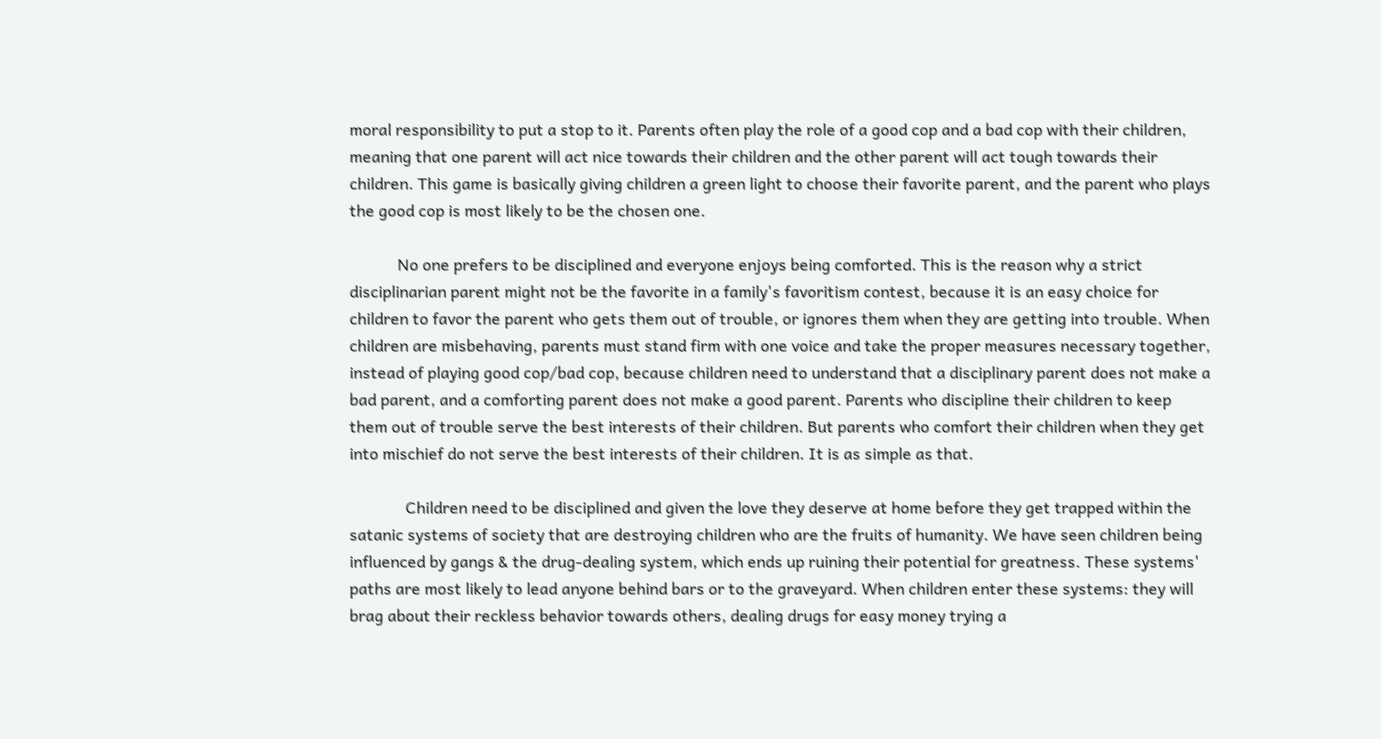moral responsibility to put a stop to it. Parents often play the role of a good cop and a bad cop with their children, meaning that one parent will act nice towards their children and the other parent will act tough towards their children. This game is basically giving children a green light to choose their favorite parent, and the parent who plays the good cop is most likely to be the chosen one.

            No one prefers to be disciplined and everyone enjoys being comforted. This is the reason why a strict disciplinarian parent might not be the favorite in a family's favoritism contest, because it is an easy choice for children to favor the parent who gets them out of trouble, or ignores them when they are getting into trouble. When children are misbehaving, parents must stand firm with one voice and take the proper measures necessary together, instead of playing good cop/bad cop, because children need to understand that a disciplinary parent does not make a bad parent, and a comforting parent does not make a good parent. Parents who discipline their children to keep them out of trouble serve the best interests of their children. But parents who comfort their children when they get into mischief do not serve the best interests of their children. It is as simple as that.

              Children need to be disciplined and given the love they deserve at home before they get trapped within the satanic systems of society that are destroying children who are the fruits of humanity. We have seen children being influenced by gangs & the drug-dealing system, which ends up ruining their potential for greatness. These systems' paths are most likely to lead anyone behind bars or to the graveyard. When children enter these systems: they will brag about their reckless behavior towards others, dealing drugs for easy money trying a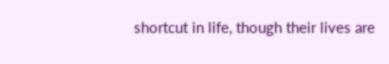shortcut in life, though their lives are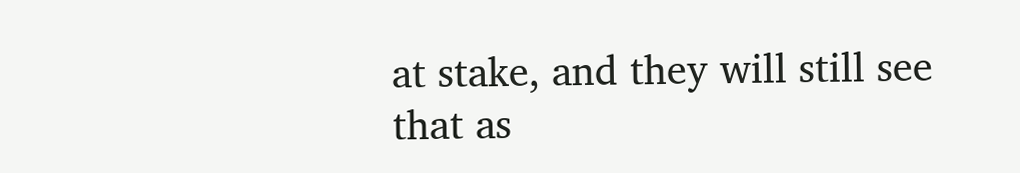at stake, and they will still see that as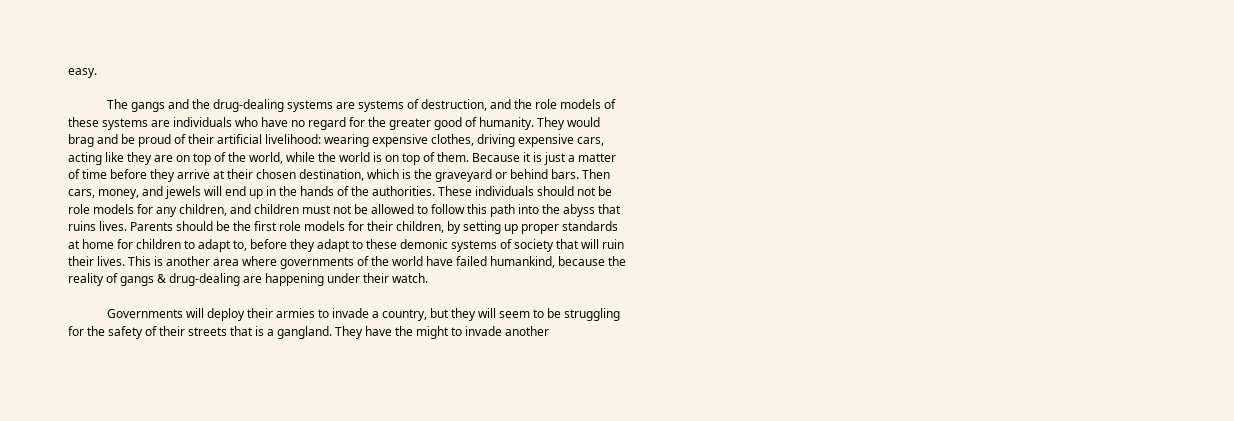easy.

             The gangs and the drug-dealing systems are systems of destruction, and the role models of these systems are individuals who have no regard for the greater good of humanity. They would brag and be proud of their artificial livelihood: wearing expensive clothes, driving expensive cars, acting like they are on top of the world, while the world is on top of them. Because it is just a matter of time before they arrive at their chosen destination, which is the graveyard or behind bars. Then cars, money, and jewels will end up in the hands of the authorities. These individuals should not be role models for any children, and children must not be allowed to follow this path into the abyss that ruins lives. Parents should be the first role models for their children, by setting up proper standards at home for children to adapt to, before they adapt to these demonic systems of society that will ruin their lives. This is another area where governments of the world have failed humankind, because the reality of gangs & drug-dealing are happening under their watch.

             Governments will deploy their armies to invade a country, but they will seem to be struggling for the safety of their streets that is a gangland. They have the might to invade another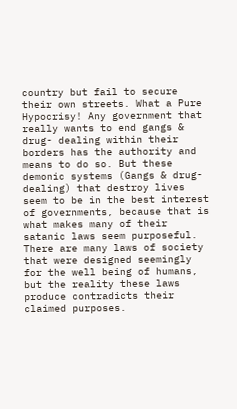country but fail to secure their own streets. What a Pure Hypocrisy! Any government that really wants to end gangs & drug- dealing within their borders has the authority and means to do so. But these demonic systems (Gangs & drug- dealing) that destroy lives seem to be in the best interest of governments, because that is what makes many of their satanic laws seem purposeful. There are many laws of society that were designed seemingly for the well being of humans, but the reality these laws produce contradicts their claimed purposes.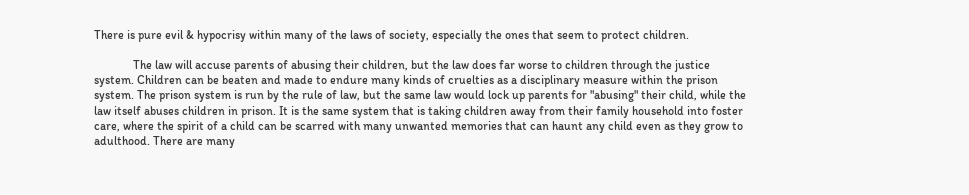There is pure evil & hypocrisy within many of the laws of society, especially the ones that seem to protect children.

             The law will accuse parents of abusing their children, but the law does far worse to children through the justice system. Children can be beaten and made to endure many kinds of cruelties as a disciplinary measure within the prison system. The prison system is run by the rule of law, but the same law would lock up parents for "abusing" their child, while the law itself abuses children in prison. It is the same system that is taking children away from their family household into foster care, where the spirit of a child can be scarred with many unwanted memories that can haunt any child even as they grow to adulthood. There are many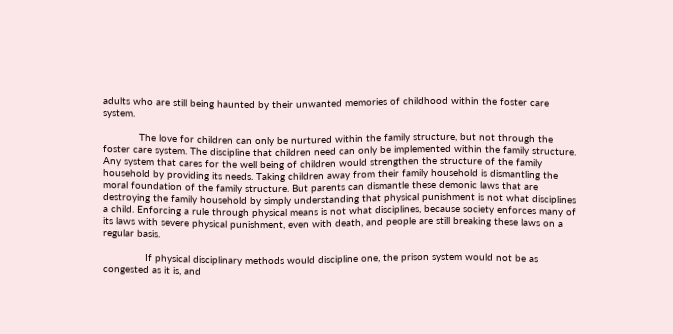adults who are still being haunted by their unwanted memories of childhood within the foster care system.

            The love for children can only be nurtured within the family structure, but not through the foster care system. The discipline that children need can only be implemented within the family structure. Any system that cares for the well being of children would strengthen the structure of the family household by providing its needs. Taking children away from their family household is dismantling the moral foundation of the family structure. But parents can dismantle these demonic laws that are destroying the family household by simply understanding that physical punishment is not what disciplines a child. Enforcing a rule through physical means is not what disciplines, because society enforces many of its laws with severe physical punishment, even with death, and people are still breaking these laws on a regular basis.

              If physical disciplinary methods would discipline one, the prison system would not be as congested as it is, and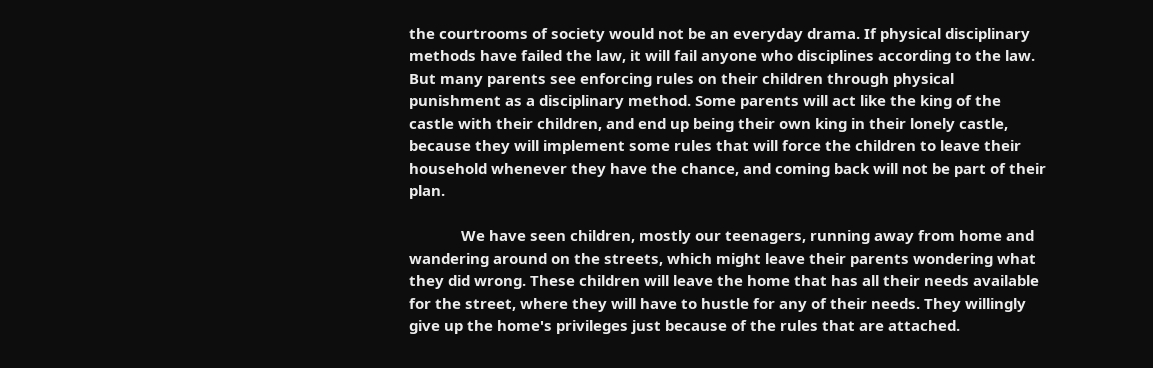the courtrooms of society would not be an everyday drama. If physical disciplinary methods have failed the law, it will fail anyone who disciplines according to the law. But many parents see enforcing rules on their children through physical punishment as a disciplinary method. Some parents will act like the king of the castle with their children, and end up being their own king in their lonely castle, because they will implement some rules that will force the children to leave their household whenever they have the chance, and coming back will not be part of their plan.

             We have seen children, mostly our teenagers, running away from home and wandering around on the streets, which might leave their parents wondering what they did wrong. These children will leave the home that has all their needs available for the street, where they will have to hustle for any of their needs. They willingly give up the home's privileges just because of the rules that are attached.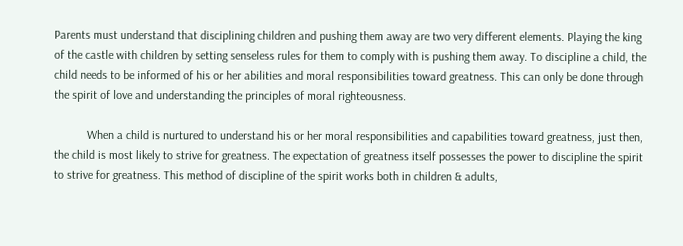Parents must understand that disciplining children and pushing them away are two very different elements. Playing the king of the castle with children by setting senseless rules for them to comply with is pushing them away. To discipline a child, the child needs to be informed of his or her abilities and moral responsibilities toward greatness. This can only be done through the spirit of love and understanding the principles of moral righteousness.

           When a child is nurtured to understand his or her moral responsibilities and capabilities toward greatness, just then, the child is most likely to strive for greatness. The expectation of greatness itself possesses the power to discipline the spirit to strive for greatness. This method of discipline of the spirit works both in children & adults,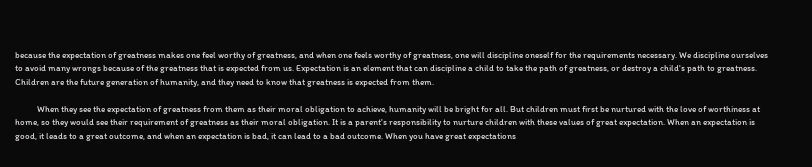because the expectation of greatness makes one feel worthy of greatness, and when one feels worthy of greatness, one will discipline oneself for the requirements necessary. We discipline ourselves to avoid many wrongs because of the greatness that is expected from us. Expectation is an element that can discipline a child to take the path of greatness, or destroy a child's path to greatness. Children are the future generation of humanity, and they need to know that greatness is expected from them.

           When they see the expectation of greatness from them as their moral obligation to achieve, humanity will be bright for all. But children must first be nurtured with the love of worthiness at home, so they would see their requirement of greatness as their moral obligation. It is a parent's responsibility to nurture children with these values of great expectation. When an expectation is good, it leads to a great outcome, and when an expectation is bad, it can lead to a bad outcome. When you have great expectations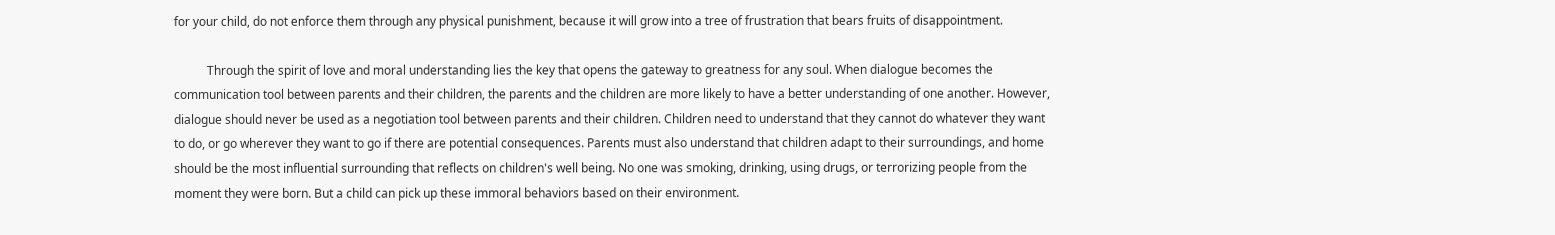for your child, do not enforce them through any physical punishment, because it will grow into a tree of frustration that bears fruits of disappointment.

           Through the spirit of love and moral understanding lies the key that opens the gateway to greatness for any soul. When dialogue becomes the communication tool between parents and their children, the parents and the children are more likely to have a better understanding of one another. However, dialogue should never be used as a negotiation tool between parents and their children. Children need to understand that they cannot do whatever they want to do, or go wherever they want to go if there are potential consequences. Parents must also understand that children adapt to their surroundings, and home should be the most influential surrounding that reflects on children's well being. No one was smoking, drinking, using drugs, or terrorizing people from the moment they were born. But a child can pick up these immoral behaviors based on their environment.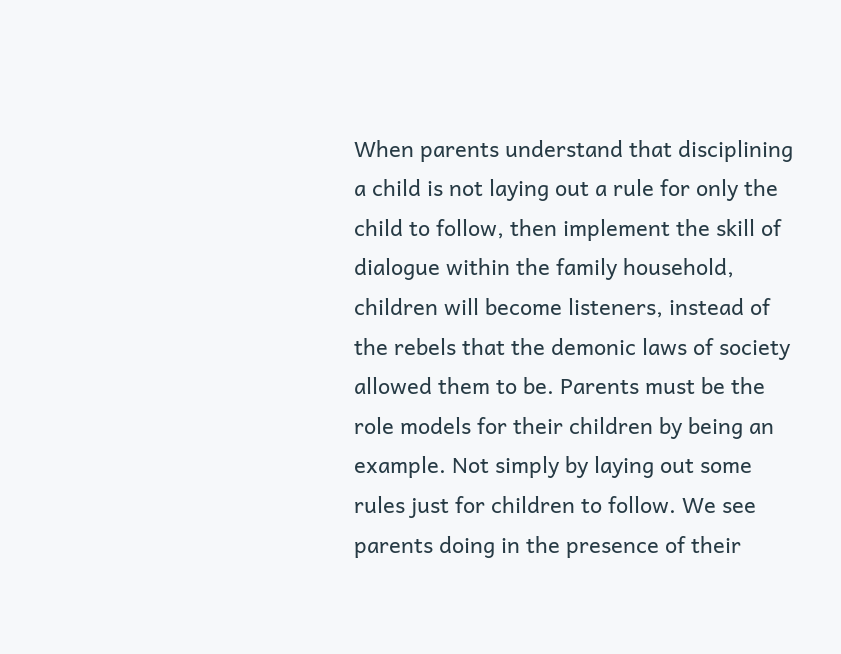When parents understand that disciplining a child is not laying out a rule for only the child to follow, then implement the skill of dialogue within the family household, children will become listeners, instead of the rebels that the demonic laws of society allowed them to be. Parents must be the role models for their children by being an example. Not simply by laying out some rules just for children to follow. We see parents doing in the presence of their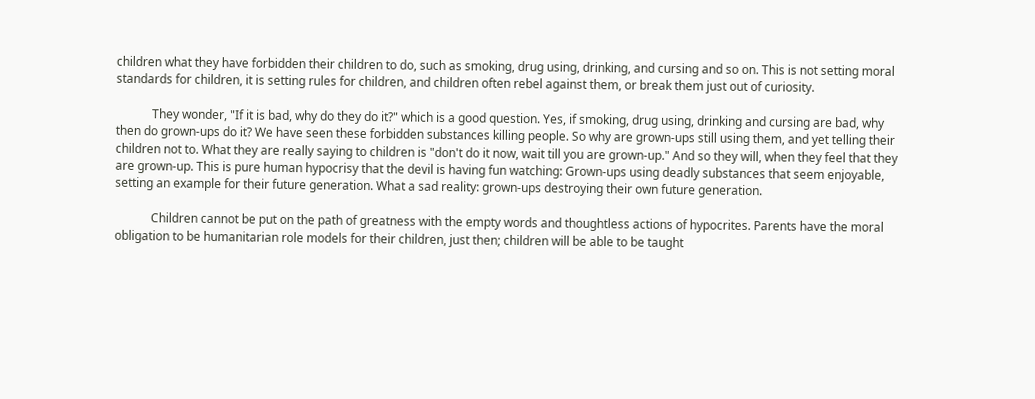children what they have forbidden their children to do, such as smoking, drug using, drinking, and cursing and so on. This is not setting moral standards for children, it is setting rules for children, and children often rebel against them, or break them just out of curiosity.

            They wonder, "If it is bad, why do they do it?" which is a good question. Yes, if smoking, drug using, drinking and cursing are bad, why then do grown-ups do it? We have seen these forbidden substances killing people. So why are grown-ups still using them, and yet telling their children not to. What they are really saying to children is "don't do it now, wait till you are grown-up." And so they will, when they feel that they are grown-up. This is pure human hypocrisy that the devil is having fun watching: Grown-ups using deadly substances that seem enjoyable, setting an example for their future generation. What a sad reality: grown-ups destroying their own future generation.

            Children cannot be put on the path of greatness with the empty words and thoughtless actions of hypocrites. Parents have the moral obligation to be humanitarian role models for their children, just then; children will be able to be taught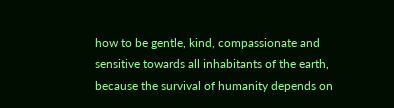how to be gentle, kind, compassionate and sensitive towards all inhabitants of the earth, because the survival of humanity depends on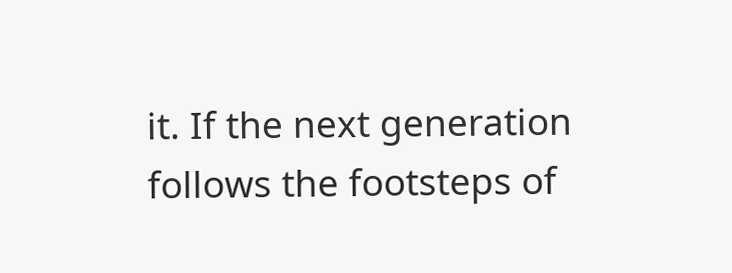it. If the next generation follows the footsteps of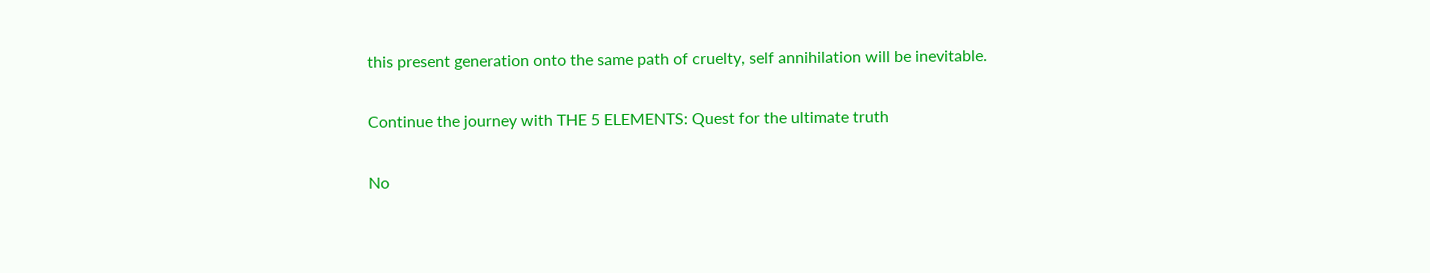this present generation onto the same path of cruelty, self annihilation will be inevitable.

Continue the journey with THE 5 ELEMENTS: Quest for the ultimate truth

No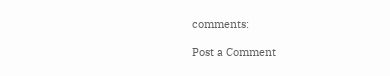comments:

Post a Comment